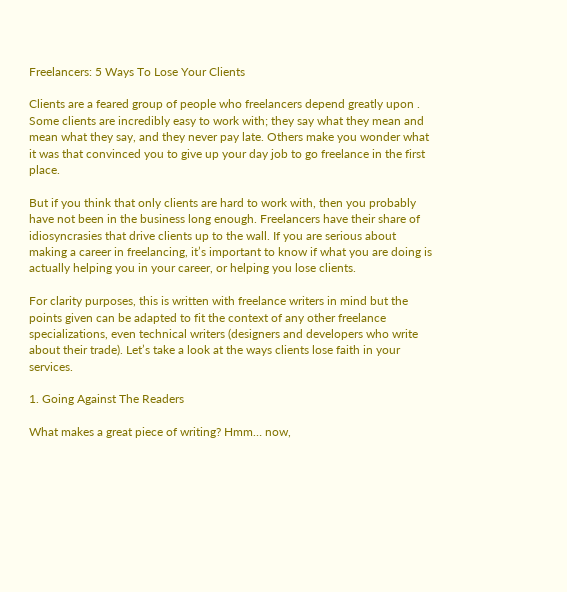Freelancers: 5 Ways To Lose Your Clients

Clients are a feared group of people who freelancers depend greatly upon . Some clients are incredibly easy to work with; they say what they mean and mean what they say, and they never pay late. Others make you wonder what it was that convinced you to give up your day job to go freelance in the first place.

But if you think that only clients are hard to work with, then you probably have not been in the business long enough. Freelancers have their share of idiosyncrasies that drive clients up to the wall. If you are serious about making a career in freelancing, it’s important to know if what you are doing is actually helping you in your career, or helping you lose clients.

For clarity purposes, this is written with freelance writers in mind but the points given can be adapted to fit the context of any other freelance specializations, even technical writers (designers and developers who write about their trade). Let’s take a look at the ways clients lose faith in your services.

1. Going Against The Readers

What makes a great piece of writing? Hmm… now,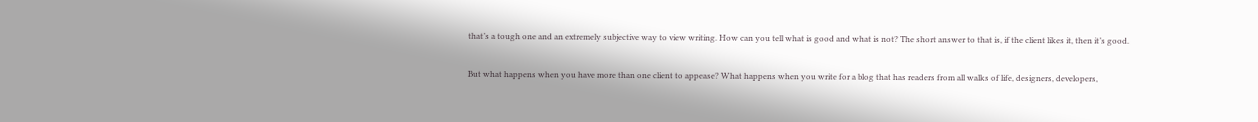that’s a tough one and an extremely subjective way to view writing. How can you tell what is good and what is not? The short answer to that is, if the client likes it, then it’s good.

But what happens when you have more than one client to appease? What happens when you write for a blog that has readers from all walks of life, designers, developers,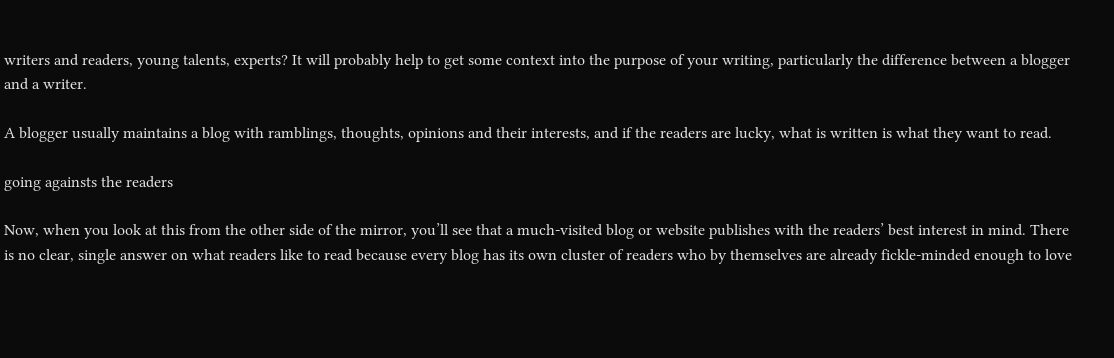writers and readers, young talents, experts? It will probably help to get some context into the purpose of your writing, particularly the difference between a blogger and a writer.

A blogger usually maintains a blog with ramblings, thoughts, opinions and their interests, and if the readers are lucky, what is written is what they want to read.

going againsts the readers

Now, when you look at this from the other side of the mirror, you’ll see that a much-visited blog or website publishes with the readers’ best interest in mind. There is no clear, single answer on what readers like to read because every blog has its own cluster of readers who by themselves are already fickle-minded enough to love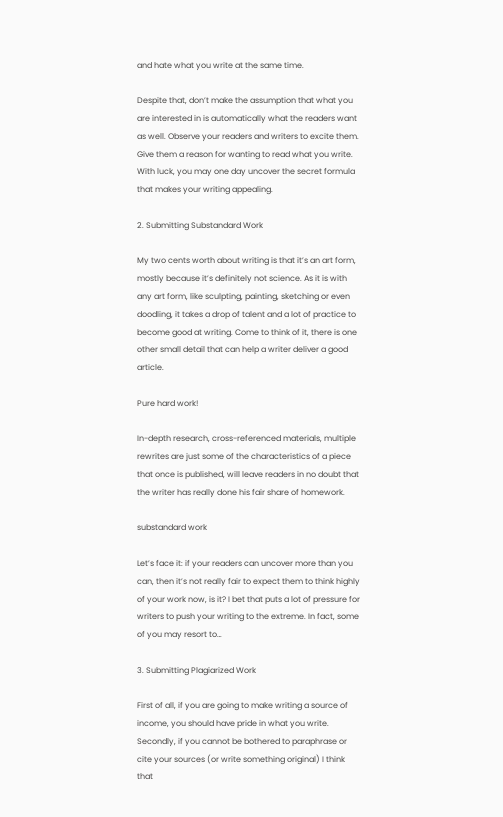and hate what you write at the same time.

Despite that, don’t make the assumption that what you are interested in is automatically what the readers want as well. Observe your readers and writers to excite them. Give them a reason for wanting to read what you write. With luck, you may one day uncover the secret formula that makes your writing appealing.

2. Submitting Substandard Work

My two cents worth about writing is that it’s an art form, mostly because it’s definitely not science. As it is with any art form, like sculpting, painting, sketching or even doodling, it takes a drop of talent and a lot of practice to become good at writing. Come to think of it, there is one other small detail that can help a writer deliver a good article.

Pure hard work!

In-depth research, cross-referenced materials, multiple rewrites are just some of the characteristics of a piece that once is published, will leave readers in no doubt that the writer has really done his fair share of homework.

substandard work

Let’s face it: if your readers can uncover more than you can, then it’s not really fair to expect them to think highly of your work now, is it? I bet that puts a lot of pressure for writers to push your writing to the extreme. In fact, some of you may resort to…

3. Submitting Plagiarized Work

First of all, if you are going to make writing a source of income, you should have pride in what you write. Secondly, if you cannot be bothered to paraphrase or cite your sources (or write something original) I think that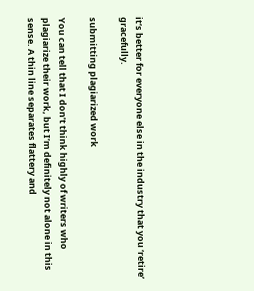it’s better for everyone else in the industry that you ‘retire’ gracefully.

submitting plagiarized work

You can tell that I don’t think highly of writers who plagiarize their work, but I’m definitely not alone in this sense. A thin line separates flattery and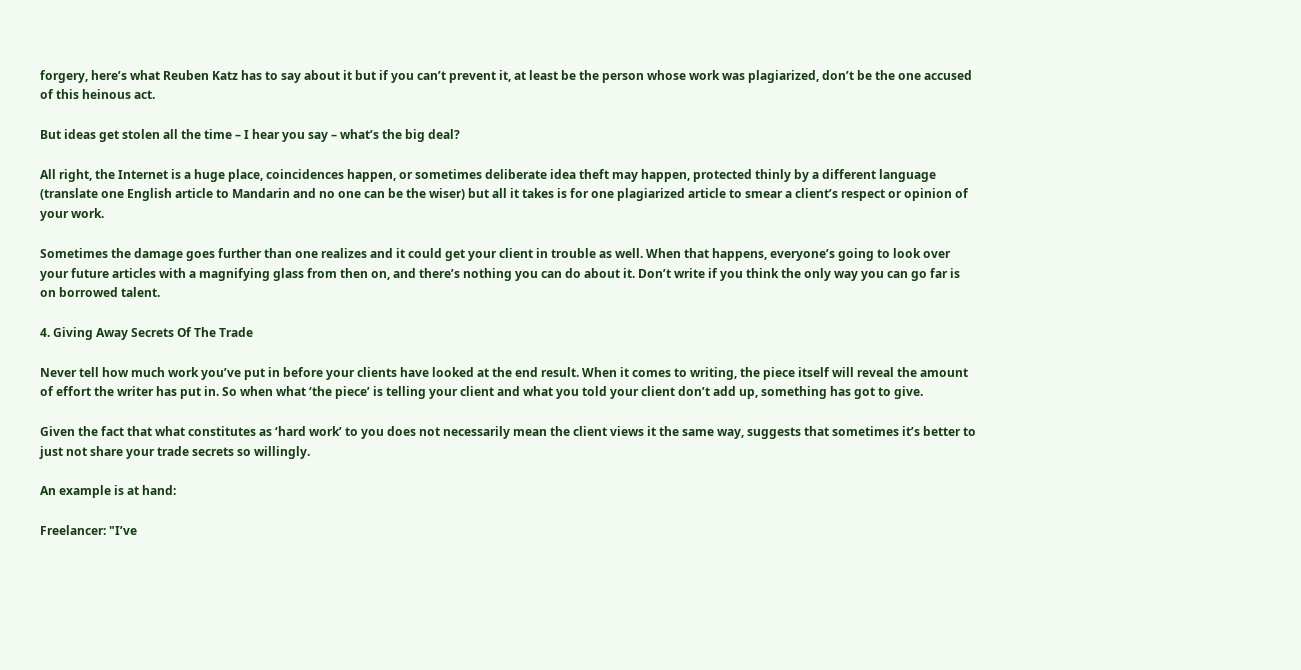forgery, here’s what Reuben Katz has to say about it but if you can’t prevent it, at least be the person whose work was plagiarized, don’t be the one accused of this heinous act.

But ideas get stolen all the time – I hear you say – what’s the big deal?

All right, the Internet is a huge place, coincidences happen, or sometimes deliberate idea theft may happen, protected thinly by a different language (translate one English article to Mandarin and no one can be the wiser) but all it takes is for one plagiarized article to smear a client’s respect or opinion of your work.

Sometimes the damage goes further than one realizes and it could get your client in trouble as well. When that happens, everyone’s going to look over your future articles with a magnifying glass from then on, and there’s nothing you can do about it. Don’t write if you think the only way you can go far is on borrowed talent.

4. Giving Away Secrets Of The Trade

Never tell how much work you’ve put in before your clients have looked at the end result. When it comes to writing, the piece itself will reveal the amount of effort the writer has put in. So when what ‘the piece’ is telling your client and what you told your client don’t add up, something has got to give.

Given the fact that what constitutes as ‘hard work’ to you does not necessarily mean the client views it the same way, suggests that sometimes it’s better to just not share your trade secrets so willingly.

An example is at hand:

Freelancer: "I’ve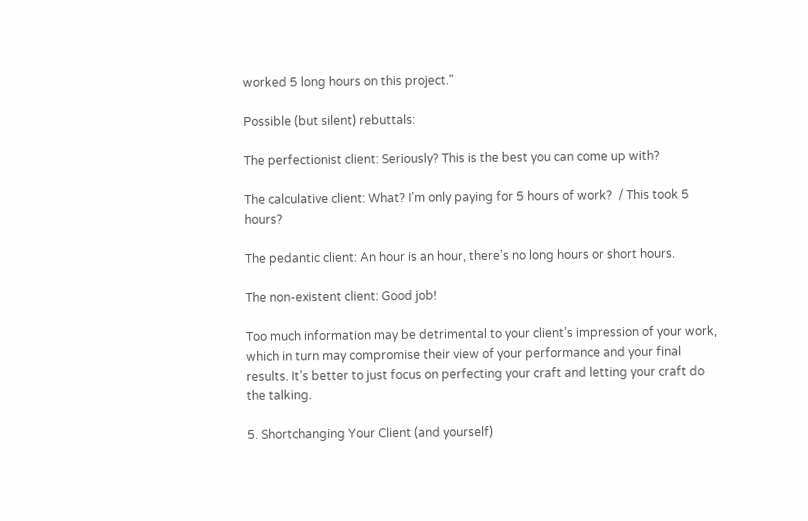worked 5 long hours on this project."

Possible (but silent) rebuttals:

The perfectionist client: Seriously? This is the best you can come up with?

The calculative client: What? I’m only paying for 5 hours of work?  / This took 5 hours?

The pedantic client: An hour is an hour, there’s no long hours or short hours.

The non-existent client: Good job!

Too much information may be detrimental to your client’s impression of your work, which in turn may compromise their view of your performance and your final results. It’s better to just focus on perfecting your craft and letting your craft do the talking.

5. Shortchanging Your Client (and yourself)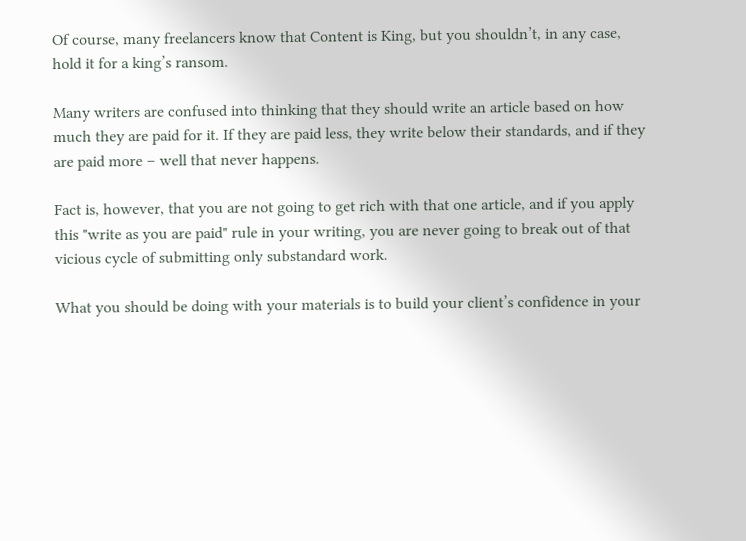Of course, many freelancers know that Content is King, but you shouldn’t, in any case, hold it for a king’s ransom.

Many writers are confused into thinking that they should write an article based on how much they are paid for it. If they are paid less, they write below their standards, and if they are paid more – well that never happens.

Fact is, however, that you are not going to get rich with that one article, and if you apply this "write as you are paid" rule in your writing, you are never going to break out of that vicious cycle of submitting only substandard work.

What you should be doing with your materials is to build your client’s confidence in your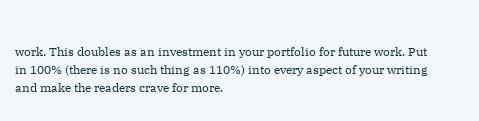work. This doubles as an investment in your portfolio for future work. Put in 100% (there is no such thing as 110%) into every aspect of your writing and make the readers crave for more.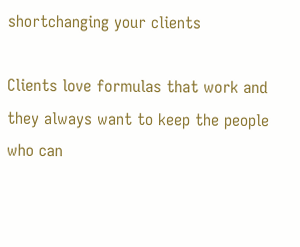shortchanging your clients

Clients love formulas that work and they always want to keep the people who can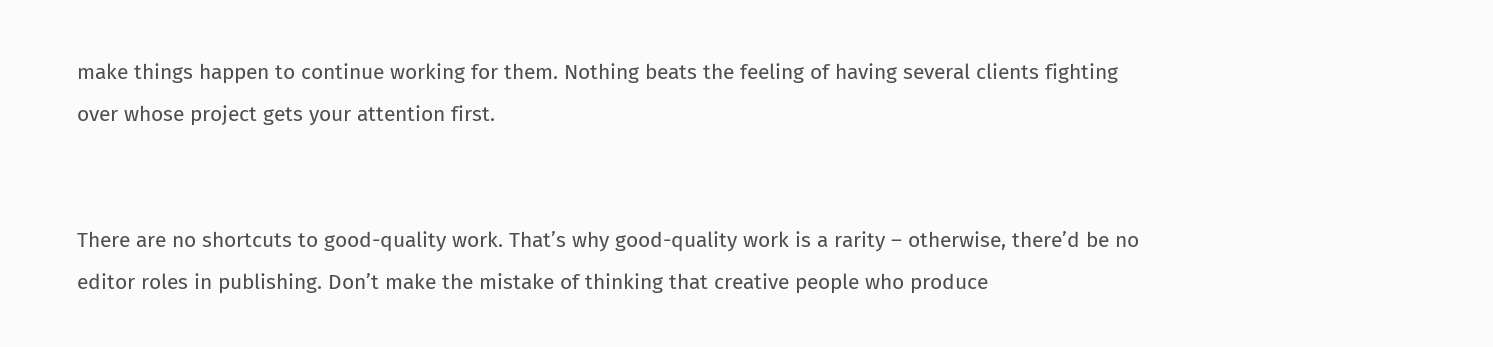make things happen to continue working for them. Nothing beats the feeling of having several clients fighting over whose project gets your attention first.


There are no shortcuts to good-quality work. That’s why good-quality work is a rarity – otherwise, there’d be no editor roles in publishing. Don’t make the mistake of thinking that creative people who produce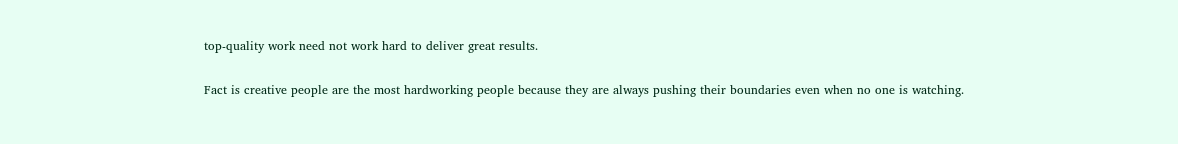top-quality work need not work hard to deliver great results.

Fact is creative people are the most hardworking people because they are always pushing their boundaries even when no one is watching.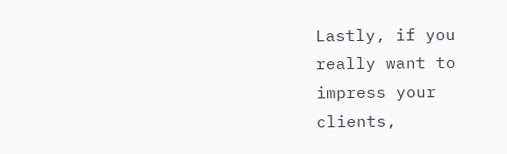Lastly, if you really want to impress your clients,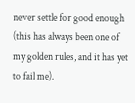never settle for good enough (this has always been one of my golden rules, and it has yet to fail me).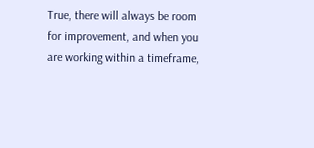True, there will always be room for improvement, and when you are working within a timeframe,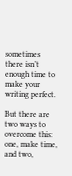sometimes there isn’t enough time to make your writing perfect.

But there are two ways to overcome this: one, make time, and two,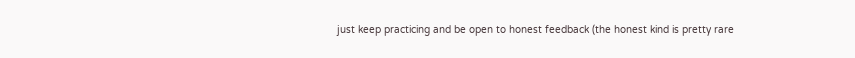just keep practicing and be open to honest feedback (the honest kind is pretty rare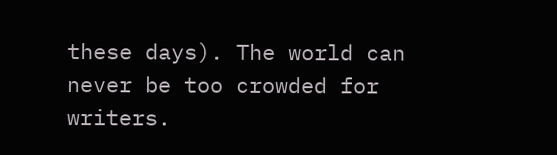these days). The world can never be too crowded for writers.